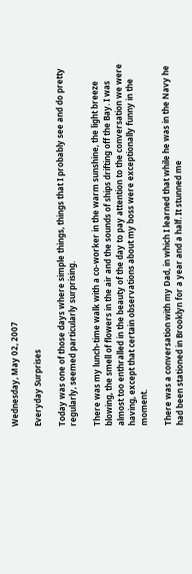Wednesday, May 02, 2007

Everyday Surprises

Today was one of those days where simple things, things that I probably see and do pretty regularly, seemed particularly surprising.

There was my lunch-time walk with a co-worker in the warm sunshine, the light breeze blowing, the smell of flowers in the air and the sounds of ships drifting off the Bay. I was almost too enthralled in the beauty of the day to pay attention to the conversation we were having, except that certain observations about my boss were exceptionally funny in the moment.

There was a conversation with my Dad, in which I learned that while he was in the Navy he had been stationed in Brooklyn for a year and a half. It stunned me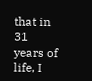that in 31 years of life, I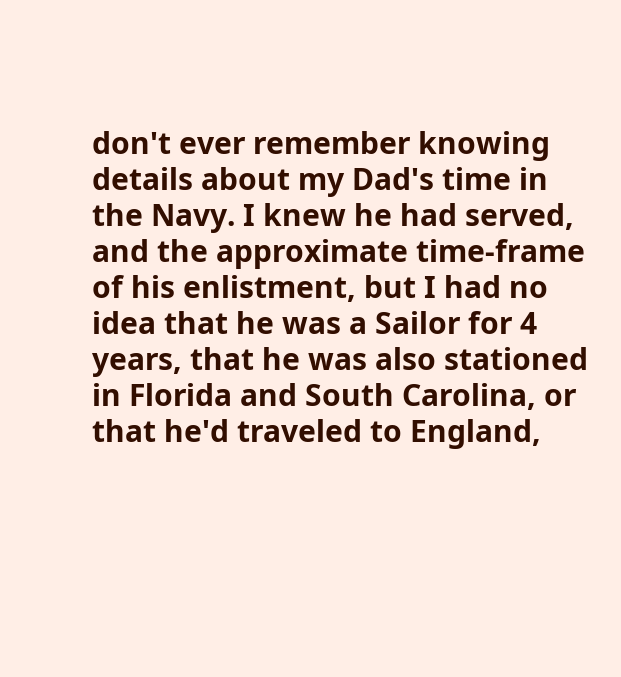don't ever remember knowing details about my Dad's time in the Navy. I knew he had served, and the approximate time-frame of his enlistment, but I had no idea that he was a Sailor for 4 years, that he was also stationed in Florida and South Carolina, or that he'd traveled to England,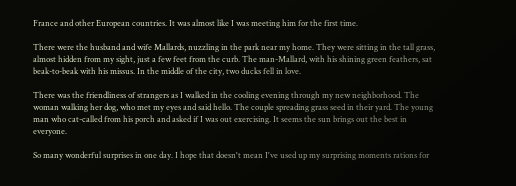France and other European countries. It was almost like I was meeting him for the first time.

There were the husband and wife Mallards, nuzzling in the park near my home. They were sitting in the tall grass, almost hidden from my sight, just a few feet from the curb. The man-Mallard, with his shining green feathers, sat beak-to-beak with his missus. In the middle of the city, two ducks fell in love.

There was the friendliness of strangers as I walked in the cooling evening through my new neighborhood. The woman walking her dog, who met my eyes and said hello. The couple spreading grass seed in their yard. The young man who cat-called from his porch and asked if I was out exercising. It seems the sun brings out the best in everyone.

So many wonderful surprises in one day. I hope that doesn't mean I've used up my surprising moments rations for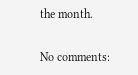the month.

No comments: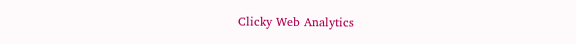Clicky Web Analytics